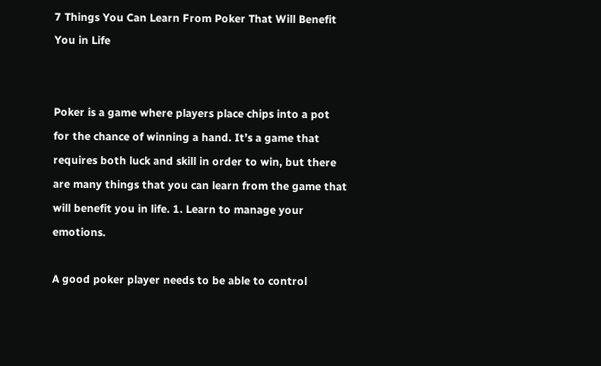7 Things You Can Learn From Poker That Will Benefit You in Life


Poker is a game where players place chips into a pot for the chance of winning a hand. It’s a game that requires both luck and skill in order to win, but there are many things that you can learn from the game that will benefit you in life. 1. Learn to manage your emotions.

A good poker player needs to be able to control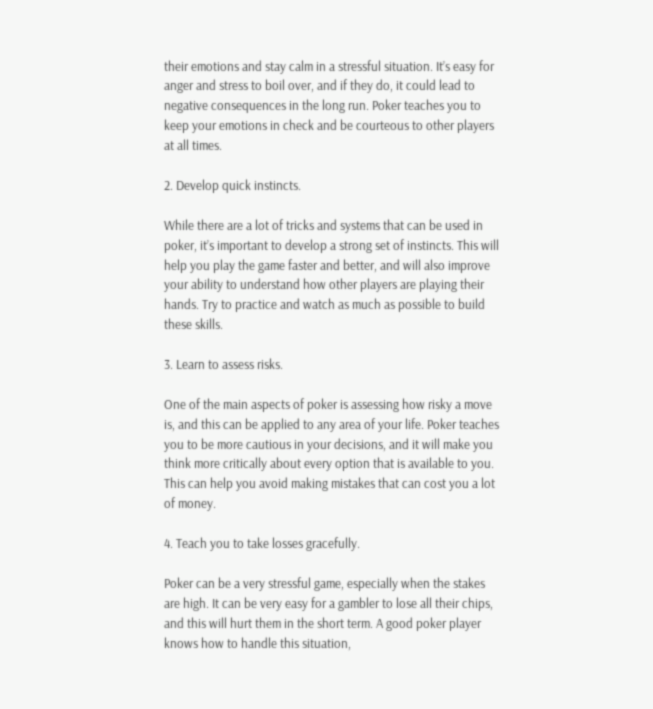their emotions and stay calm in a stressful situation. It’s easy for anger and stress to boil over, and if they do, it could lead to negative consequences in the long run. Poker teaches you to keep your emotions in check and be courteous to other players at all times.

2. Develop quick instincts.

While there are a lot of tricks and systems that can be used in poker, it’s important to develop a strong set of instincts. This will help you play the game faster and better, and will also improve your ability to understand how other players are playing their hands. Try to practice and watch as much as possible to build these skills.

3. Learn to assess risks.

One of the main aspects of poker is assessing how risky a move is, and this can be applied to any area of your life. Poker teaches you to be more cautious in your decisions, and it will make you think more critically about every option that is available to you. This can help you avoid making mistakes that can cost you a lot of money.

4. Teach you to take losses gracefully.

Poker can be a very stressful game, especially when the stakes are high. It can be very easy for a gambler to lose all their chips, and this will hurt them in the short term. A good poker player knows how to handle this situation,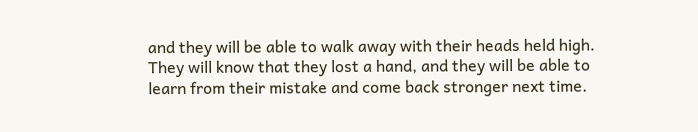and they will be able to walk away with their heads held high. They will know that they lost a hand, and they will be able to learn from their mistake and come back stronger next time.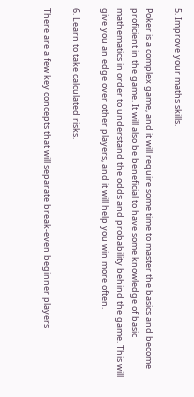5. Improve your maths skills.

Poker is a complex game, and it will require some time to master the basics and become proficient in the game. It will also be beneficial to have some knowledge of basic mathematics in order to understand the odds and probability behind the game. This will give you an edge over other players, and it will help you win more often.

6. Learn to take calculated risks.

There are a few key concepts that will separate break-even beginner players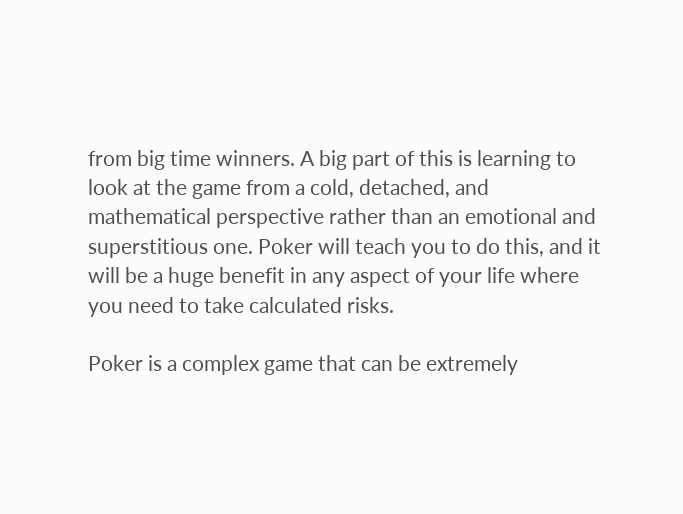from big time winners. A big part of this is learning to look at the game from a cold, detached, and mathematical perspective rather than an emotional and superstitious one. Poker will teach you to do this, and it will be a huge benefit in any aspect of your life where you need to take calculated risks.

Poker is a complex game that can be extremely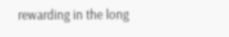rewarding in the long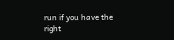run if you have the right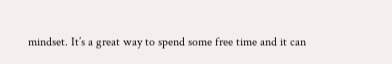mindset. It’s a great way to spend some free time and it can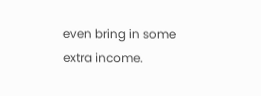even bring in some extra income.